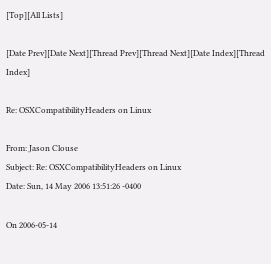[Top][All Lists]

[Date Prev][Date Next][Thread Prev][Thread Next][Date Index][Thread Index]

Re: OSXCompatibilityHeaders on Linux

From: Jason Clouse
Subject: Re: OSXCompatibilityHeaders on Linux
Date: Sun, 14 May 2006 13:51:26 -0400

On 2006-05-14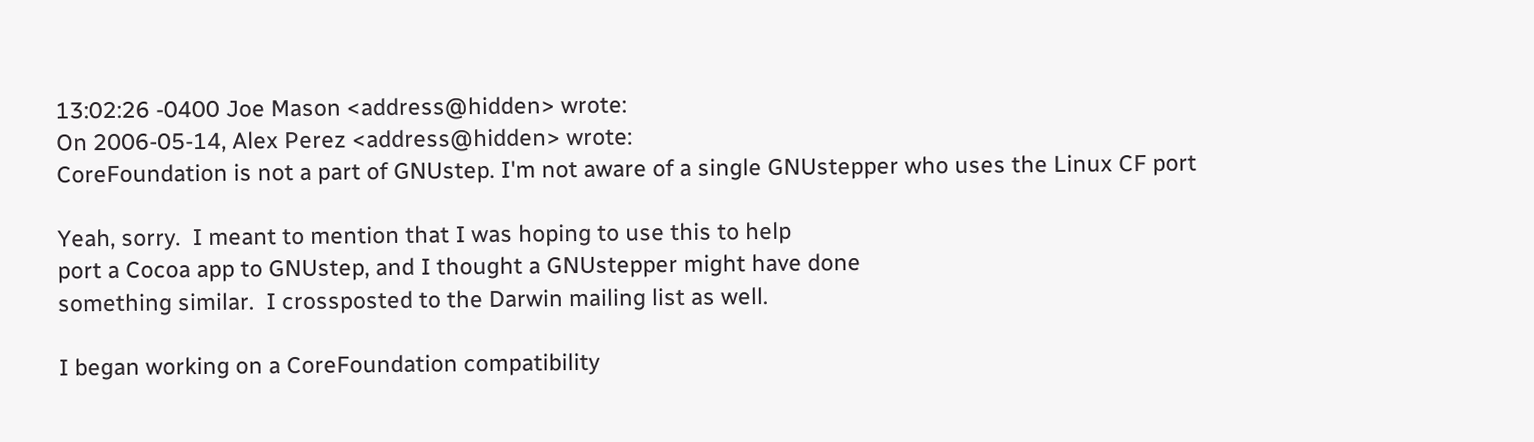13:02:26 -0400 Joe Mason <address@hidden> wrote:
On 2006-05-14, Alex Perez <address@hidden> wrote:
CoreFoundation is not a part of GNUstep. I'm not aware of a single GNUstepper who uses the Linux CF port

Yeah, sorry.  I meant to mention that I was hoping to use this to help
port a Cocoa app to GNUstep, and I thought a GNUstepper might have done
something similar.  I crossposted to the Darwin mailing list as well.

I began working on a CoreFoundation compatibility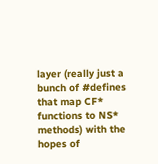layer (really just a bunch of #defines that map CF* functions to NS* methods) with the hopes of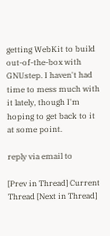getting WebKit to build out-of-the-box with GNUstep. I haven't had time to mess much with it lately, though I'm hoping to get back to it at some point.

reply via email to

[Prev in Thread] Current Thread [Next in Thread]